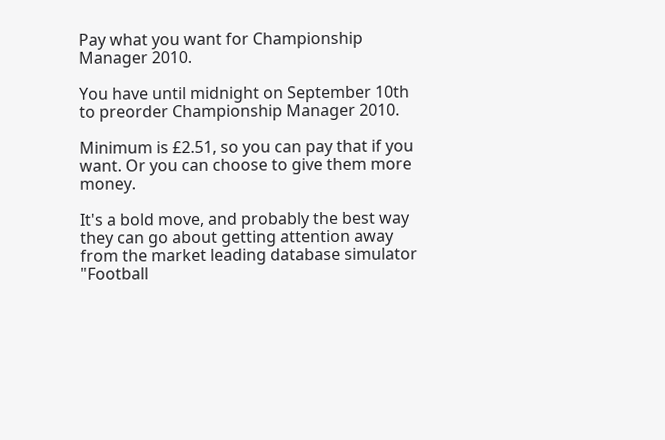Pay what you want for Championship Manager 2010.

You have until midnight on September 10th to preorder Championship Manager 2010.

Minimum is £2.51, so you can pay that if you want. Or you can choose to give them more money.

It's a bold move, and probably the best way they can go about getting attention away from the market leading database simulator "Football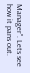Manager". Lets see how it pans out.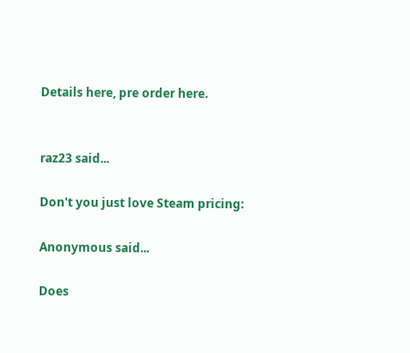Details here, pre order here.


raz23 said...

Don't you just love Steam pricing:

Anonymous said...

Does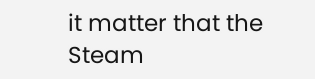it matter that the Steam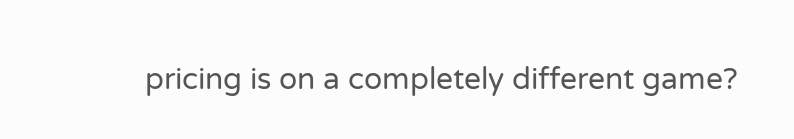pricing is on a completely different game?